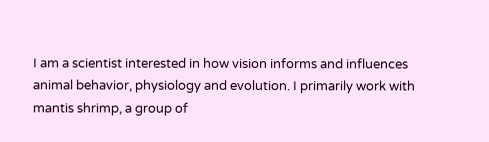I am a scientist interested in how vision informs and influences animal behavior, physiology and evolution. I primarily work with mantis shrimp, a group of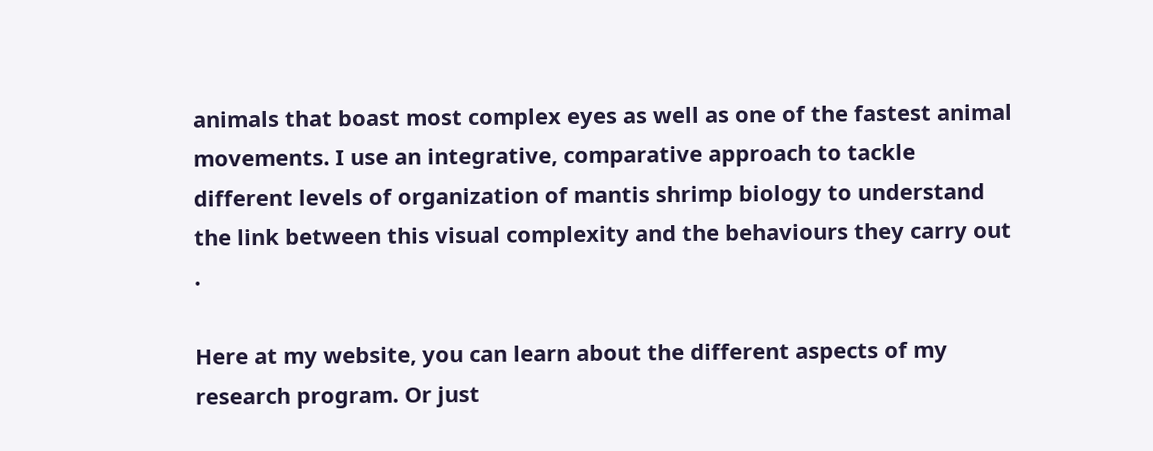animals that boast most complex eyes as well as one of the fastest animal movements. I use an integrative, comparative approach to tackle different levels of organization of mantis shrimp biology to understand the link between this visual complexity and the behaviours they carry out .

Here at my website, you can learn about the different aspects of my research program. Or just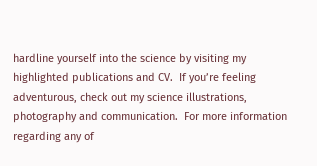hardline yourself into the science by visiting my highlighted publications and CV.  If you’re feeling adventurous, check out my science illustrations, photography and communication.  For more information regarding any of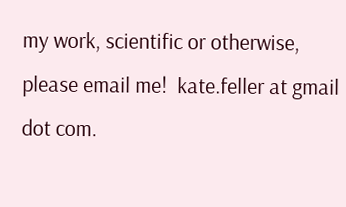my work, scientific or otherwise, please email me!  kate.feller at gmail dot com.